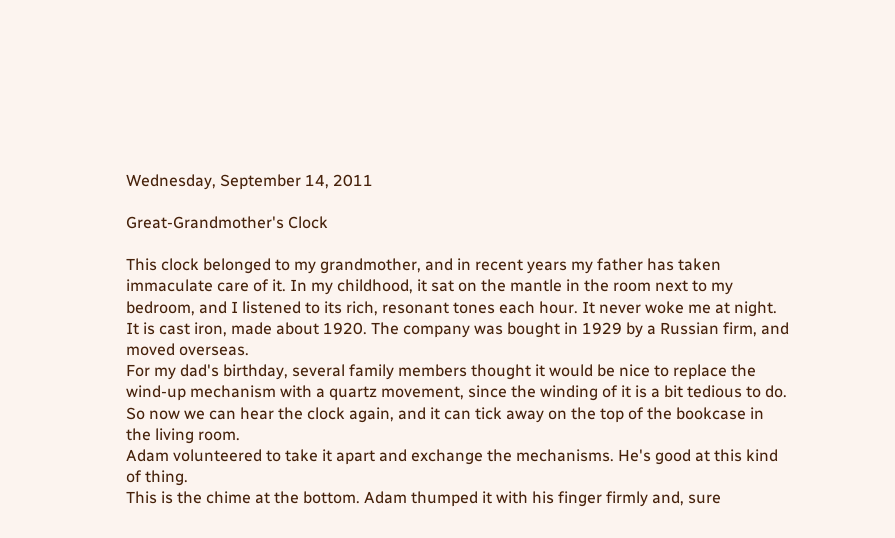Wednesday, September 14, 2011

Great-Grandmother's Clock

This clock belonged to my grandmother, and in recent years my father has taken immaculate care of it. In my childhood, it sat on the mantle in the room next to my bedroom, and I listened to its rich, resonant tones each hour. It never woke me at night. It is cast iron, made about 1920. The company was bought in 1929 by a Russian firm, and moved overseas.
For my dad's birthday, several family members thought it would be nice to replace the wind-up mechanism with a quartz movement, since the winding of it is a bit tedious to do. So now we can hear the clock again, and it can tick away on the top of the bookcase in the living room.
Adam volunteered to take it apart and exchange the mechanisms. He's good at this kind of thing.
This is the chime at the bottom. Adam thumped it with his finger firmly and, sure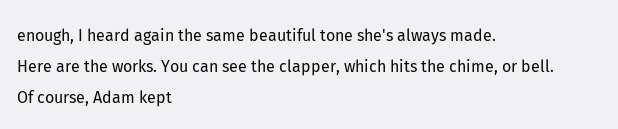enough, I heard again the same beautiful tone she's always made.
Here are the works. You can see the clapper, which hits the chime, or bell. Of course, Adam kept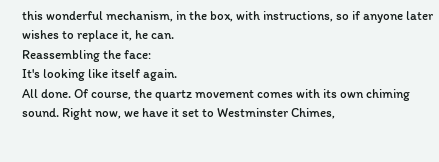this wonderful mechanism, in the box, with instructions, so if anyone later wishes to replace it, he can.
Reassembling the face:
It's looking like itself again.
All done. Of course, the quartz movement comes with its own chiming sound. Right now, we have it set to Westminster Chimes,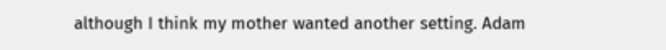although I think my mother wanted another setting. Adam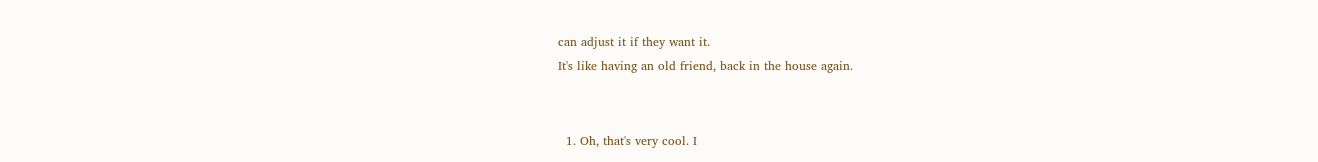can adjust it if they want it.
It's like having an old friend, back in the house again.


  1. Oh, that's very cool. I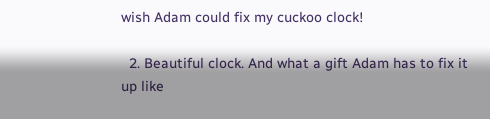wish Adam could fix my cuckoo clock!

  2. Beautiful clock. And what a gift Adam has to fix it up like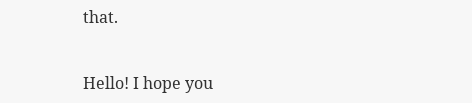that.


Hello! I hope you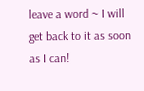leave a word ~ I will get back to it as soon as I can!